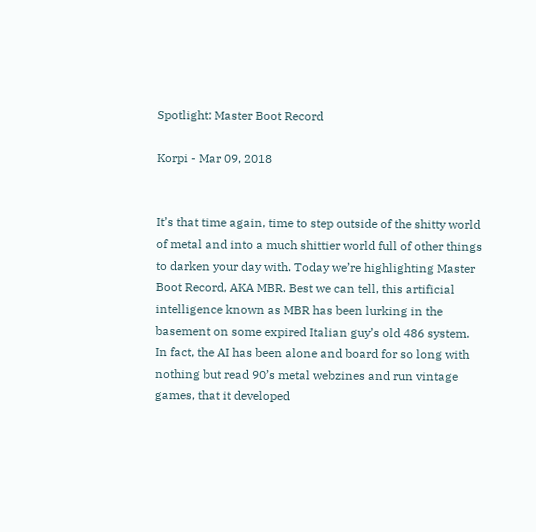Spotlight: Master Boot Record

Korpi - Mar 09, 2018


It’s that time again, time to step outside of the shitty world of metal and into a much shittier world full of other things to darken your day with. Today we’re highlighting Master Boot Record, AKA MBR. Best we can tell, this artificial intelligence known as MBR has been lurking in the basement on some expired Italian guy’s old 486 system. In fact, the AI has been alone and board for so long with nothing but read 90’s metal webzines and run vintage games, that it developed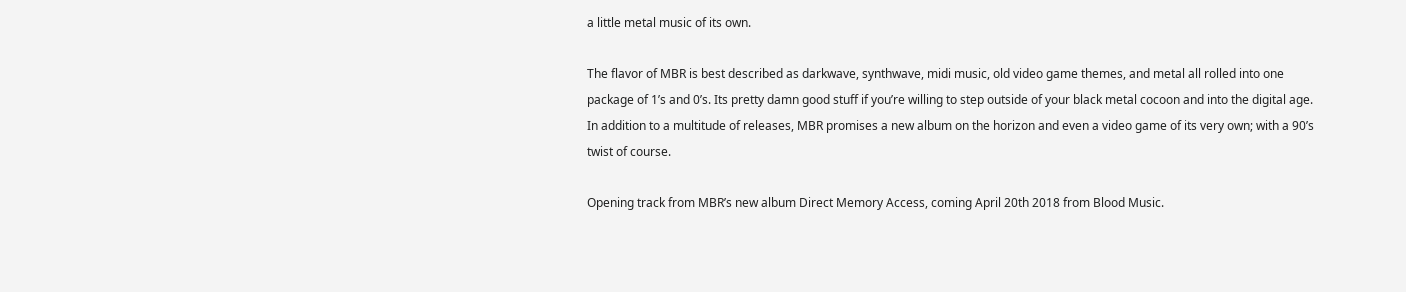a little metal music of its own.

The flavor of MBR is best described as darkwave, synthwave, midi music, old video game themes, and metal all rolled into one package of 1’s and 0’s. Its pretty damn good stuff if you’re willing to step outside of your black metal cocoon and into the digital age. In addition to a multitude of releases, MBR promises a new album on the horizon and even a video game of its very own; with a 90’s twist of course.

Opening track from MBR’s new album Direct Memory Access, coming April 20th 2018 from Blood Music.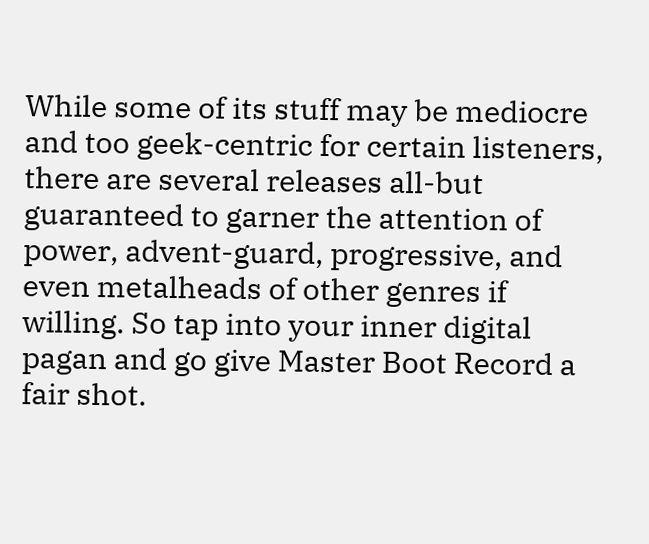While some of its stuff may be mediocre and too geek-centric for certain listeners, there are several releases all-but guaranteed to garner the attention of power, advent-guard, progressive, and even metalheads of other genres if willing. So tap into your inner digital pagan and go give Master Boot Record a fair shot.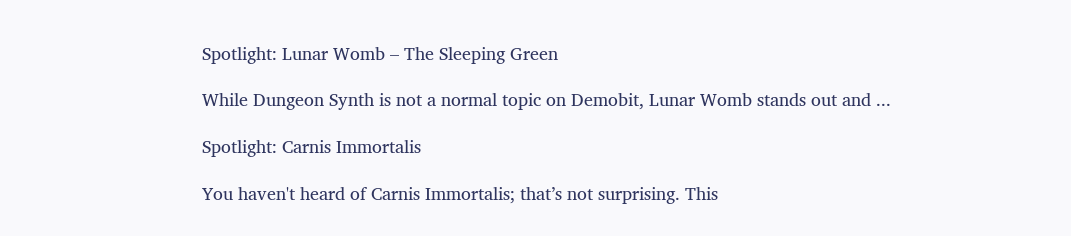Spotlight: Lunar Womb – The Sleeping Green

While Dungeon Synth is not a normal topic on Demobit, Lunar Womb stands out and ...

Spotlight: Carnis Immortalis

You haven't heard of Carnis Immortalis; that’s not surprising. This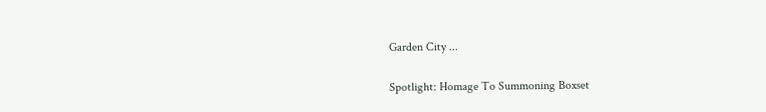Garden City ...

Spotlight: Homage To Summoning Boxset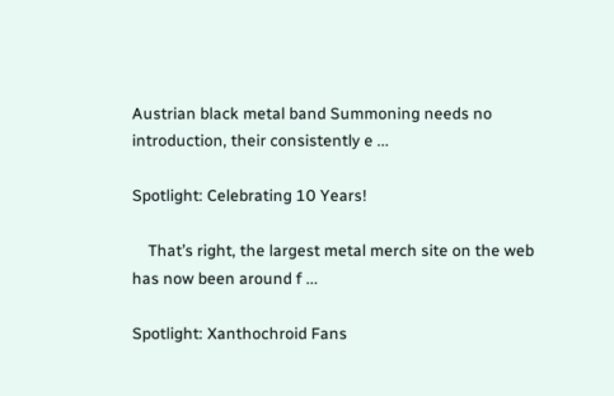Austrian black metal band Summoning needs no introduction, their consistently e ...

Spotlight: Celebrating 10 Years!

    That’s right, the largest metal merch site on the web has now been around f ...

Spotlight: Xanthochroid Fans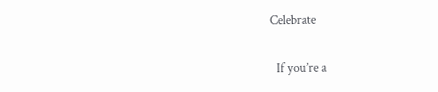Celebrate

  If you’re a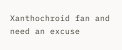Xanthochroid fan and need an excuse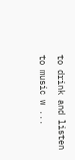to drink and listen to music w ...